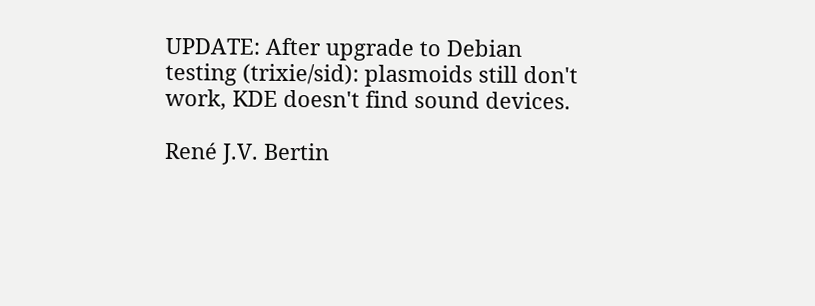UPDATE: After upgrade to Debian testing (trixie/sid): plasmoids still don't work, KDE doesn't find sound devices.

René J.V. Bertin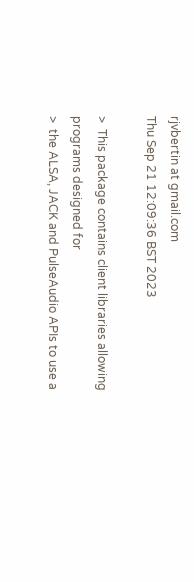rjvbertin at gmail.com
Thu Sep 21 12:09:36 BST 2023

>  This package contains client libraries allowing programs designed for
>  the ALSA, JACK and PulseAudio APIs to use a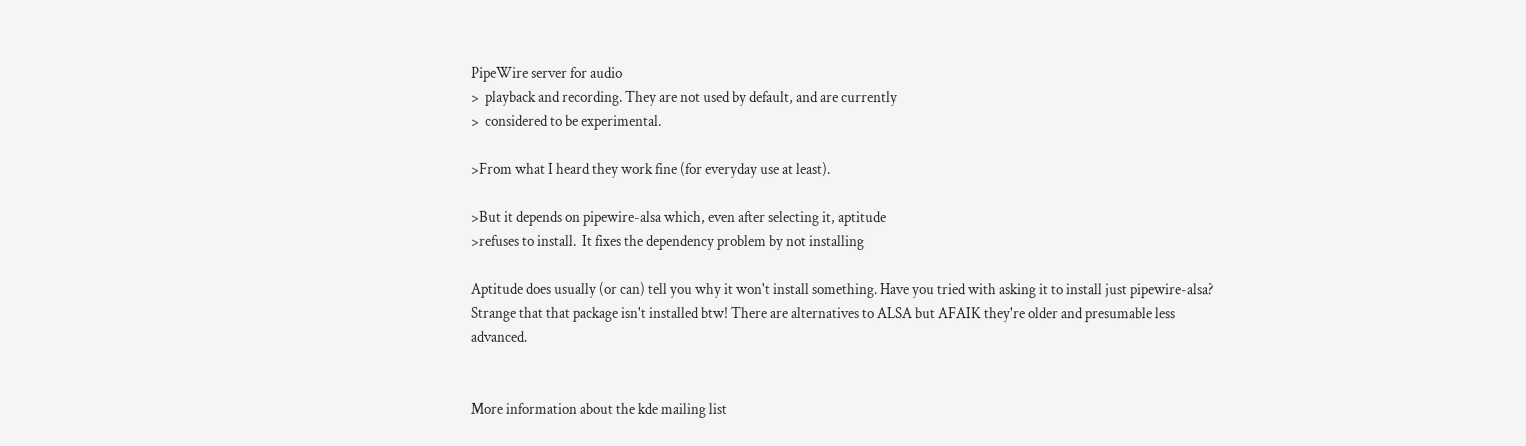PipeWire server for audio
>  playback and recording. They are not used by default, and are currently
>  considered to be experimental.

>From what I heard they work fine (for everyday use at least).

>But it depends on pipewire-alsa which, even after selecting it, aptitude
>refuses to install.  It fixes the dependency problem by not installing

Aptitude does usually (or can) tell you why it won't install something. Have you tried with asking it to install just pipewire-alsa?
Strange that that package isn't installed btw! There are alternatives to ALSA but AFAIK they're older and presumable less advanced.


More information about the kde mailing list